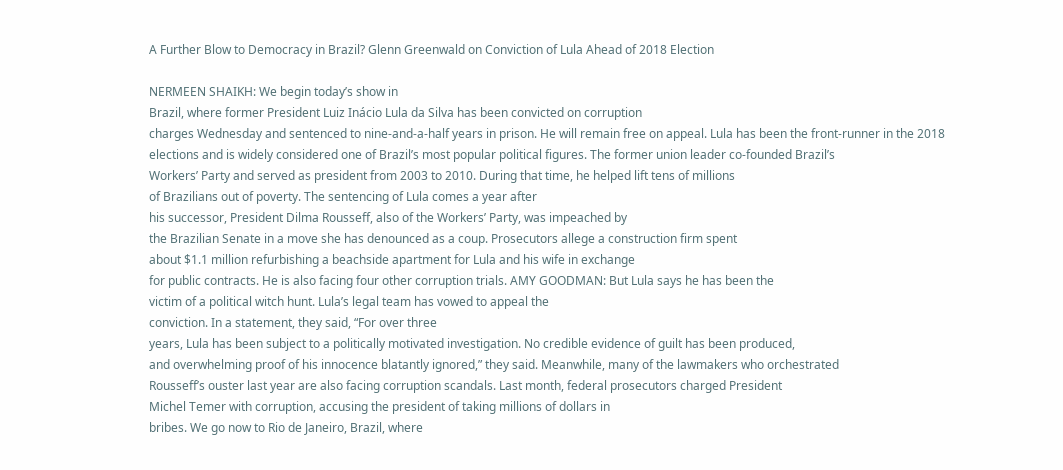A Further Blow to Democracy in Brazil? Glenn Greenwald on Conviction of Lula Ahead of 2018 Election

NERMEEN SHAIKH: We begin today’s show in
Brazil, where former President Luiz Inácio Lula da Silva has been convicted on corruption
charges Wednesday and sentenced to nine-and-a-half years in prison. He will remain free on appeal. Lula has been the front-runner in the 2018
elections and is widely considered one of Brazil’s most popular political figures. The former union leader co-founded Brazil’s
Workers’ Party and served as president from 2003 to 2010. During that time, he helped lift tens of millions
of Brazilians out of poverty. The sentencing of Lula comes a year after
his successor, President Dilma Rousseff, also of the Workers’ Party, was impeached by
the Brazilian Senate in a move she has denounced as a coup. Prosecutors allege a construction firm spent
about $1.1 million refurbishing a beachside apartment for Lula and his wife in exchange
for public contracts. He is also facing four other corruption trials. AMY GOODMAN: But Lula says he has been the
victim of a political witch hunt. Lula’s legal team has vowed to appeal the
conviction. In a statement, they said, “For over three
years, Lula has been subject to a politically motivated investigation. No credible evidence of guilt has been produced,
and overwhelming proof of his innocence blatantly ignored,” they said. Meanwhile, many of the lawmakers who orchestrated
Rousseff’s ouster last year are also facing corruption scandals. Last month, federal prosecutors charged President
Michel Temer with corruption, accusing the president of taking millions of dollars in
bribes. We go now to Rio de Janeiro, Brazil, where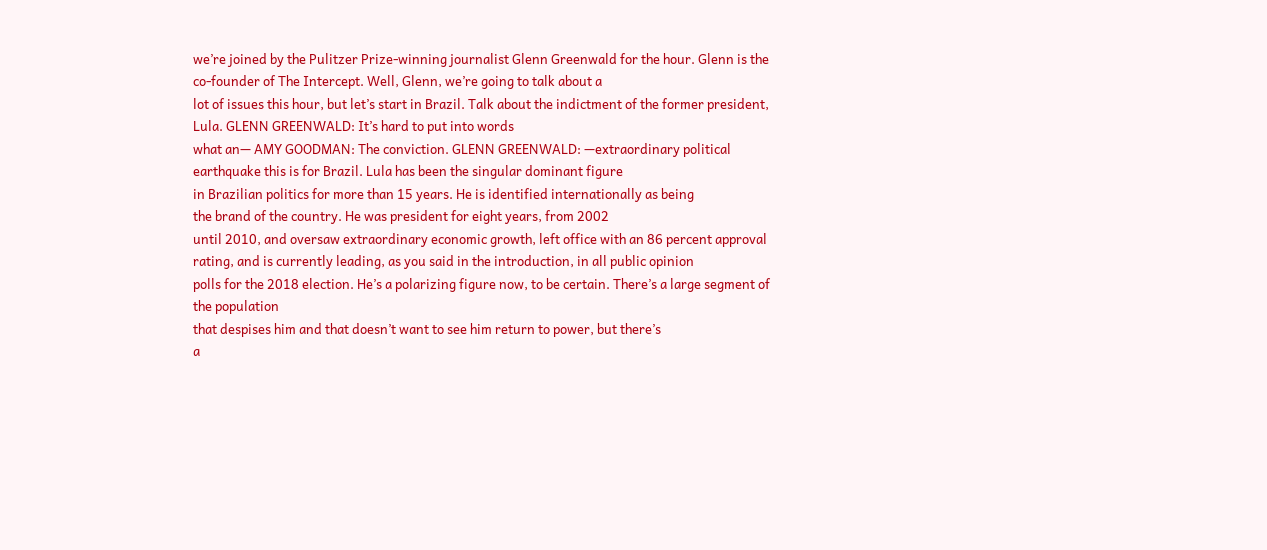we’re joined by the Pulitzer Prize-winning journalist Glenn Greenwald for the hour. Glenn is the co-founder of The Intercept. Well, Glenn, we’re going to talk about a
lot of issues this hour, but let’s start in Brazil. Talk about the indictment of the former president,
Lula. GLENN GREENWALD: It’s hard to put into words
what an— AMY GOODMAN: The conviction. GLENN GREENWALD: —extraordinary political
earthquake this is for Brazil. Lula has been the singular dominant figure
in Brazilian politics for more than 15 years. He is identified internationally as being
the brand of the country. He was president for eight years, from 2002
until 2010, and oversaw extraordinary economic growth, left office with an 86 percent approval
rating, and is currently leading, as you said in the introduction, in all public opinion
polls for the 2018 election. He’s a polarizing figure now, to be certain. There’s a large segment of the population
that despises him and that doesn’t want to see him return to power, but there’s
a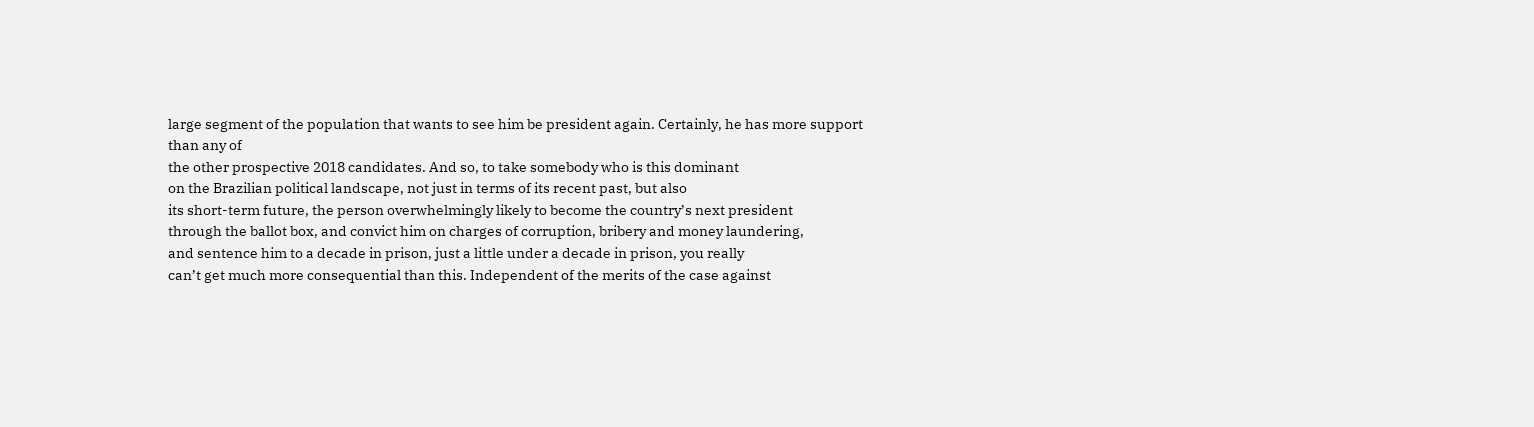large segment of the population that wants to see him be president again. Certainly, he has more support than any of
the other prospective 2018 candidates. And so, to take somebody who is this dominant
on the Brazilian political landscape, not just in terms of its recent past, but also
its short-term future, the person overwhelmingly likely to become the country’s next president
through the ballot box, and convict him on charges of corruption, bribery and money laundering,
and sentence him to a decade in prison, just a little under a decade in prison, you really
can’t get much more consequential than this. Independent of the merits of the case against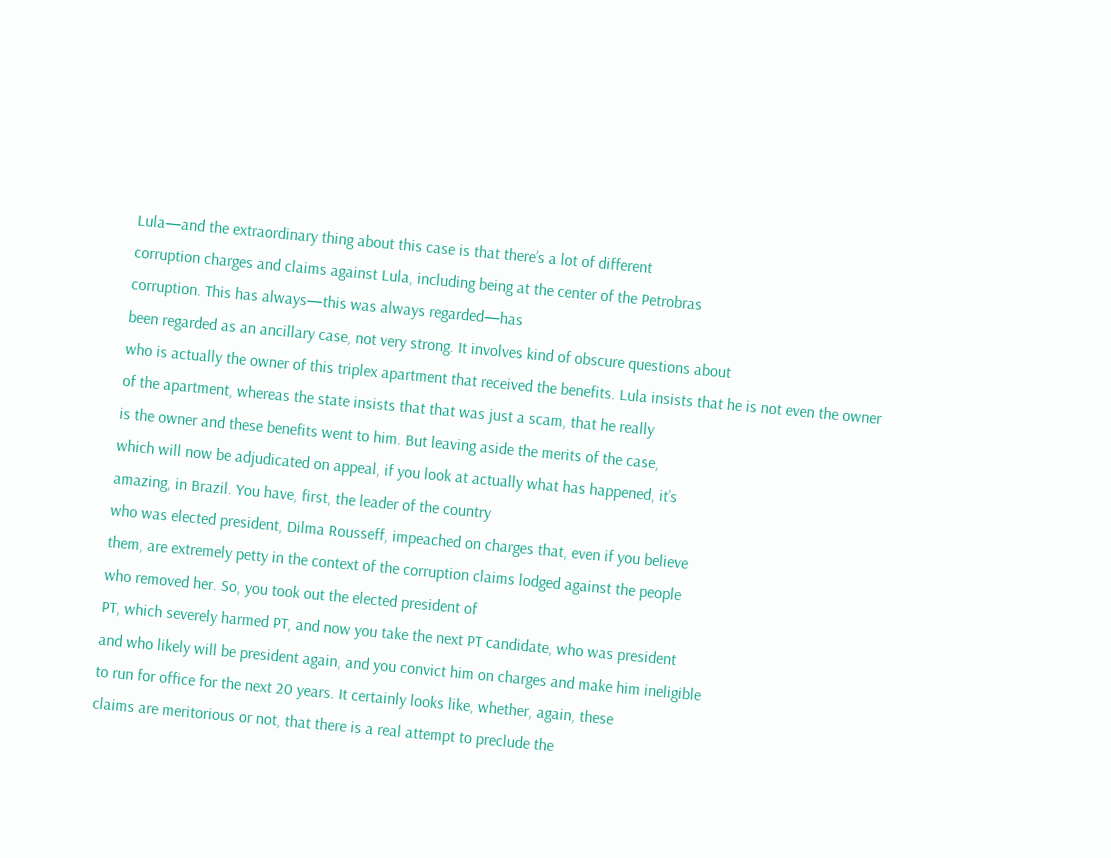Lula—and the extraordinary thing about this case is that there’s a lot of different
corruption charges and claims against Lula, including being at the center of the Petrobras
corruption. This has always—this was always regarded—has
been regarded as an ancillary case, not very strong. It involves kind of obscure questions about
who is actually the owner of this triplex apartment that received the benefits. Lula insists that he is not even the owner
of the apartment, whereas the state insists that that was just a scam, that he really
is the owner and these benefits went to him. But leaving aside the merits of the case,
which will now be adjudicated on appeal, if you look at actually what has happened, it’s
amazing, in Brazil. You have, first, the leader of the country
who was elected president, Dilma Rousseff, impeached on charges that, even if you believe
them, are extremely petty in the context of the corruption claims lodged against the people
who removed her. So, you took out the elected president of
PT, which severely harmed PT, and now you take the next PT candidate, who was president
and who likely will be president again, and you convict him on charges and make him ineligible
to run for office for the next 20 years. It certainly looks like, whether, again, these
claims are meritorious or not, that there is a real attempt to preclude the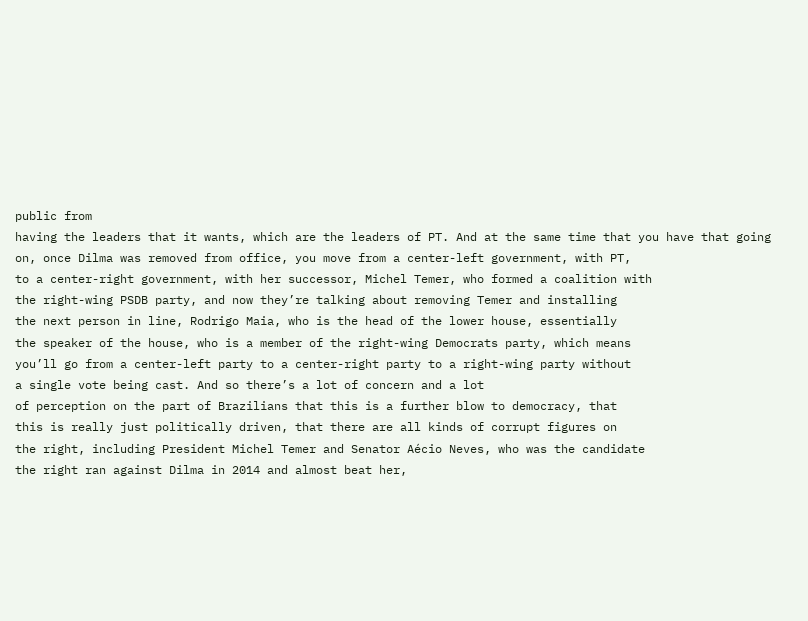public from
having the leaders that it wants, which are the leaders of PT. And at the same time that you have that going
on, once Dilma was removed from office, you move from a center-left government, with PT,
to a center-right government, with her successor, Michel Temer, who formed a coalition with
the right-wing PSDB party, and now they’re talking about removing Temer and installing
the next person in line, Rodrigo Maia, who is the head of the lower house, essentially
the speaker of the house, who is a member of the right-wing Democrats party, which means
you’ll go from a center-left party to a center-right party to a right-wing party without
a single vote being cast. And so there’s a lot of concern and a lot
of perception on the part of Brazilians that this is a further blow to democracy, that
this is really just politically driven, that there are all kinds of corrupt figures on
the right, including President Michel Temer and Senator Aécio Neves, who was the candidate
the right ran against Dilma in 2014 and almost beat her,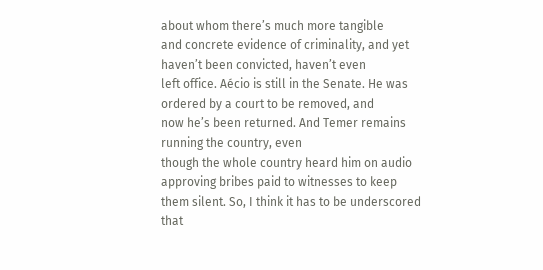about whom there’s much more tangible
and concrete evidence of criminality, and yet haven’t been convicted, haven’t even
left office. Aécio is still in the Senate. He was ordered by a court to be removed, and
now he’s been returned. And Temer remains running the country, even
though the whole country heard him on audio approving bribes paid to witnesses to keep
them silent. So, I think it has to be underscored that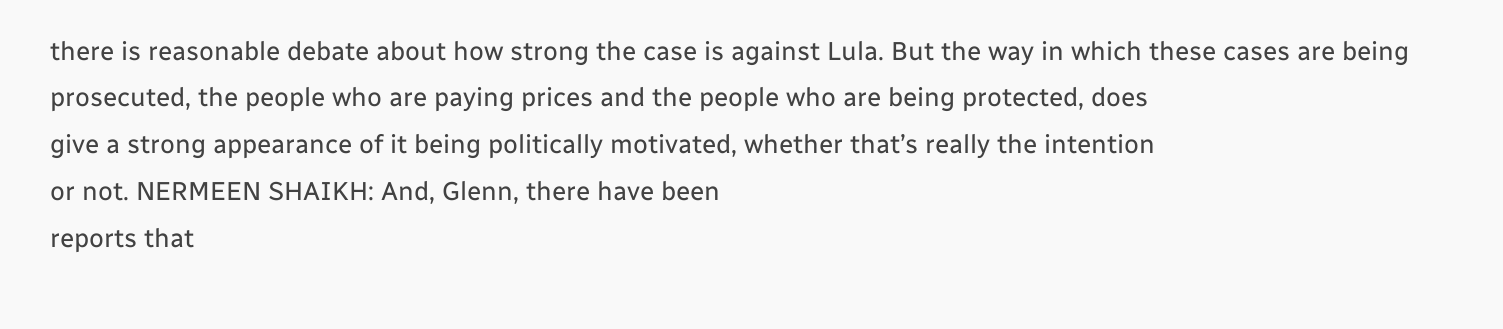there is reasonable debate about how strong the case is against Lula. But the way in which these cases are being
prosecuted, the people who are paying prices and the people who are being protected, does
give a strong appearance of it being politically motivated, whether that’s really the intention
or not. NERMEEN SHAIKH: And, Glenn, there have been
reports that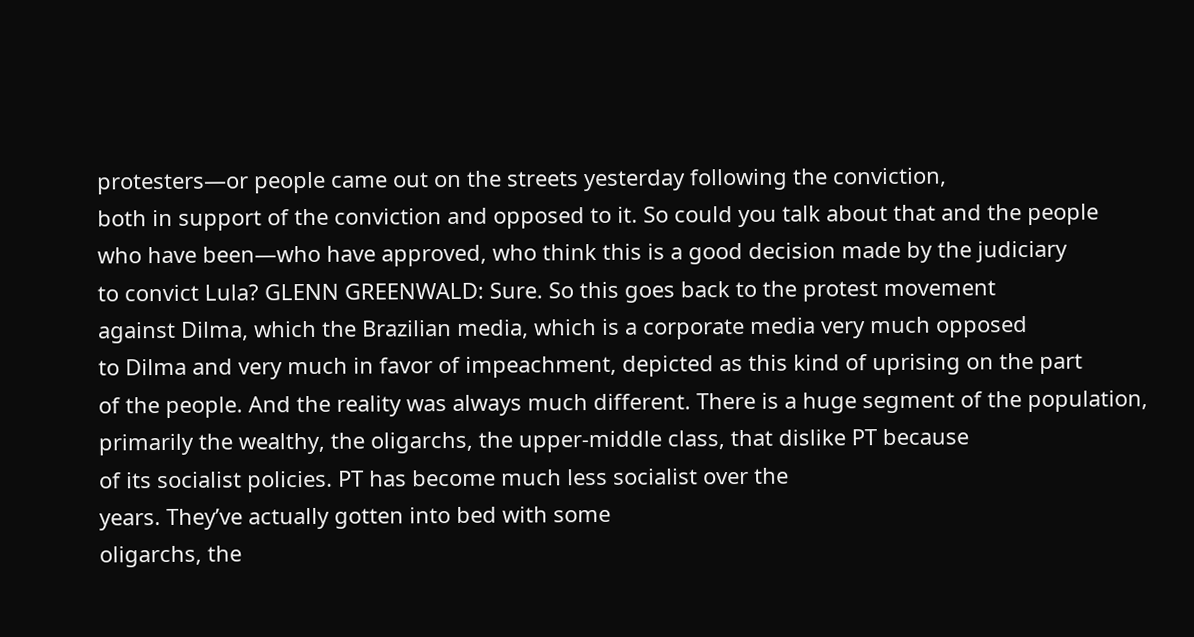protesters—or people came out on the streets yesterday following the conviction,
both in support of the conviction and opposed to it. So could you talk about that and the people
who have been—who have approved, who think this is a good decision made by the judiciary
to convict Lula? GLENN GREENWALD: Sure. So this goes back to the protest movement
against Dilma, which the Brazilian media, which is a corporate media very much opposed
to Dilma and very much in favor of impeachment, depicted as this kind of uprising on the part
of the people. And the reality was always much different. There is a huge segment of the population,
primarily the wealthy, the oligarchs, the upper-middle class, that dislike PT because
of its socialist policies. PT has become much less socialist over the
years. They’ve actually gotten into bed with some
oligarchs, the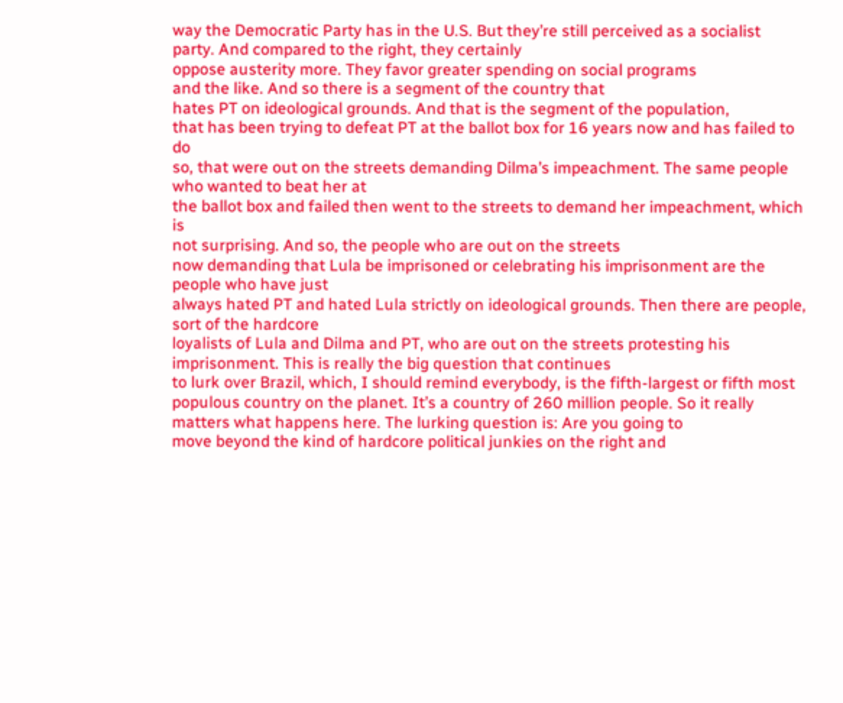way the Democratic Party has in the U.S. But they’re still perceived as a socialist
party. And compared to the right, they certainly
oppose austerity more. They favor greater spending on social programs
and the like. And so there is a segment of the country that
hates PT on ideological grounds. And that is the segment of the population,
that has been trying to defeat PT at the ballot box for 16 years now and has failed to do
so, that were out on the streets demanding Dilma’s impeachment. The same people who wanted to beat her at
the ballot box and failed then went to the streets to demand her impeachment, which is
not surprising. And so, the people who are out on the streets
now demanding that Lula be imprisoned or celebrating his imprisonment are the people who have just
always hated PT and hated Lula strictly on ideological grounds. Then there are people, sort of the hardcore
loyalists of Lula and Dilma and PT, who are out on the streets protesting his imprisonment. This is really the big question that continues
to lurk over Brazil, which, I should remind everybody, is the fifth-largest or fifth most
populous country on the planet. It’s a country of 260 million people. So it really matters what happens here. The lurking question is: Are you going to
move beyond the kind of hardcore political junkies on the right and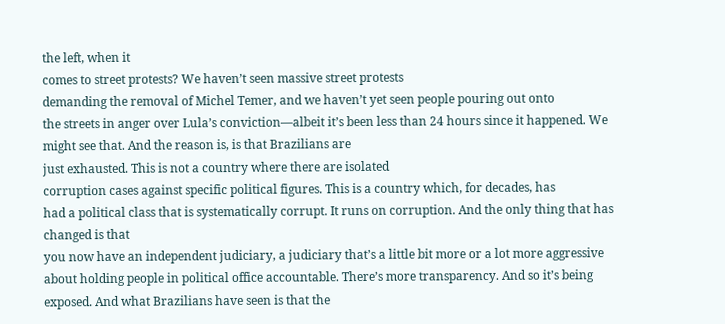the left, when it
comes to street protests? We haven’t seen massive street protests
demanding the removal of Michel Temer, and we haven’t yet seen people pouring out onto
the streets in anger over Lula’s conviction—albeit it’s been less than 24 hours since it happened. We might see that. And the reason is, is that Brazilians are
just exhausted. This is not a country where there are isolated
corruption cases against specific political figures. This is a country which, for decades, has
had a political class that is systematically corrupt. It runs on corruption. And the only thing that has changed is that
you now have an independent judiciary, a judiciary that’s a little bit more or a lot more aggressive
about holding people in political office accountable. There’s more transparency. And so it’s being exposed. And what Brazilians have seen is that the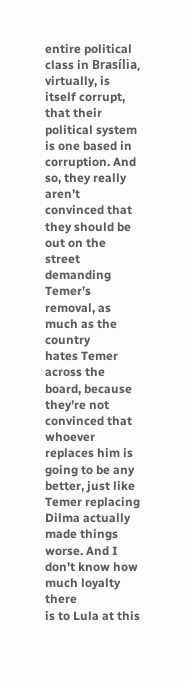entire political class in Brasília, virtually, is itself corrupt, that their political system
is one based in corruption. And so, they really aren’t convinced that
they should be out on the street demanding Temer’s removal, as much as the country
hates Temer across the board, because they’re not convinced that whoever replaces him is
going to be any better, just like Temer replacing Dilma actually made things worse. And I don’t know how much loyalty there
is to Lula at this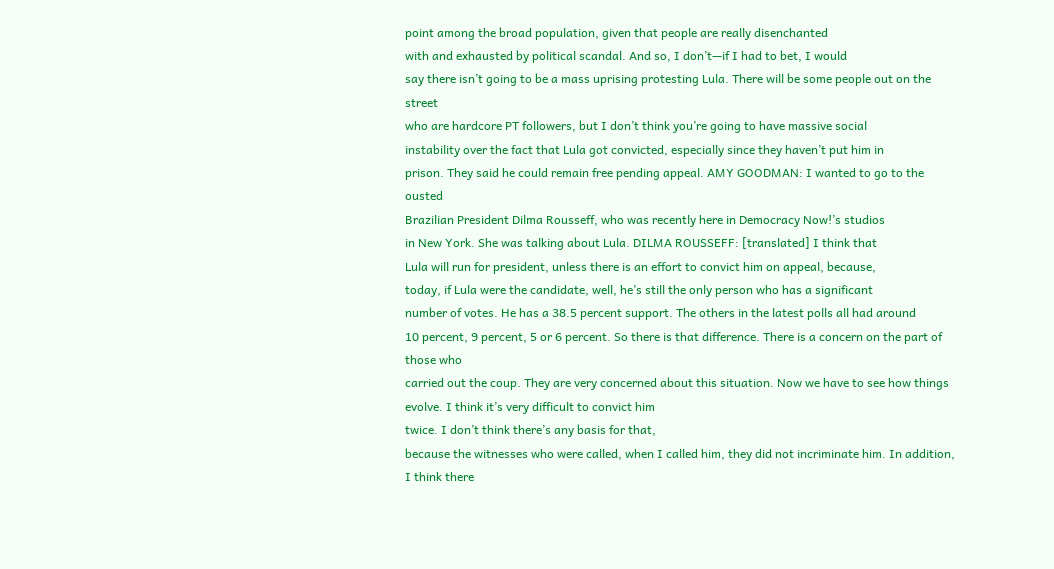point among the broad population, given that people are really disenchanted
with and exhausted by political scandal. And so, I don’t—if I had to bet, I would
say there isn’t going to be a mass uprising protesting Lula. There will be some people out on the street
who are hardcore PT followers, but I don’t think you’re going to have massive social
instability over the fact that Lula got convicted, especially since they haven’t put him in
prison. They said he could remain free pending appeal. AMY GOODMAN: I wanted to go to the ousted
Brazilian President Dilma Rousseff, who was recently here in Democracy Now!’s studios
in New York. She was talking about Lula. DILMA ROUSSEFF: [translated] I think that
Lula will run for president, unless there is an effort to convict him on appeal, because,
today, if Lula were the candidate, well, he’s still the only person who has a significant
number of votes. He has a 38.5 percent support. The others in the latest polls all had around
10 percent, 9 percent, 5 or 6 percent. So there is that difference. There is a concern on the part of those who
carried out the coup. They are very concerned about this situation. Now we have to see how things evolve. I think it’s very difficult to convict him
twice. I don’t think there’s any basis for that,
because the witnesses who were called, when I called him, they did not incriminate him. In addition, I think there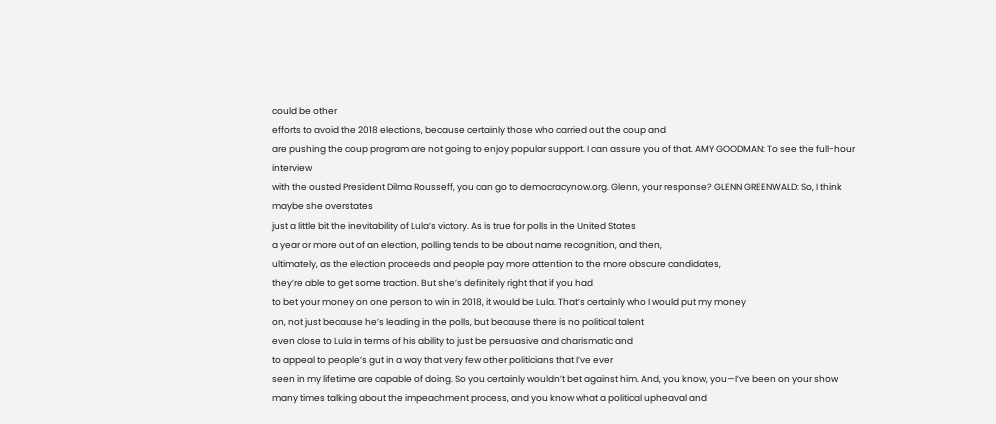could be other
efforts to avoid the 2018 elections, because certainly those who carried out the coup and
are pushing the coup program are not going to enjoy popular support. I can assure you of that. AMY GOODMAN: To see the full-hour interview
with the ousted President Dilma Rousseff, you can go to democracynow.org. Glenn, your response? GLENN GREENWALD: So, I think maybe she overstates
just a little bit the inevitability of Lula’s victory. As is true for polls in the United States
a year or more out of an election, polling tends to be about name recognition, and then,
ultimately, as the election proceeds and people pay more attention to the more obscure candidates,
they’re able to get some traction. But she’s definitely right that if you had
to bet your money on one person to win in 2018, it would be Lula. That’s certainly who I would put my money
on, not just because he’s leading in the polls, but because there is no political talent
even close to Lula in terms of his ability to just be persuasive and charismatic and
to appeal to people’s gut in a way that very few other politicians that I’ve ever
seen in my lifetime are capable of doing. So you certainly wouldn’t bet against him. And, you know, you—I’ve been on your show
many times talking about the impeachment process, and you know what a political upheaval and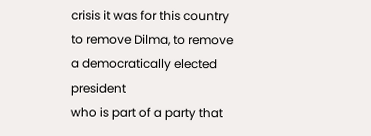crisis it was for this country to remove Dilma, to remove a democratically elected president
who is part of a party that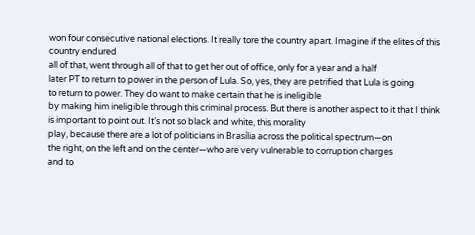won four consecutive national elections. It really tore the country apart. Imagine if the elites of this country endured
all of that, went through all of that to get her out of office, only for a year and a half
later PT to return to power in the person of Lula. So, yes, they are petrified that Lula is going
to return to power. They do want to make certain that he is ineligible
by making him ineligible through this criminal process. But there is another aspect to it that I think
is important to point out. It’s not so black and white, this morality
play, because there are a lot of politicians in Brasília across the political spectrum—on
the right, on the left and on the center—who are very vulnerable to corruption charges
and to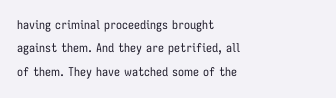having criminal proceedings brought against them. And they are petrified, all of them. They have watched some of the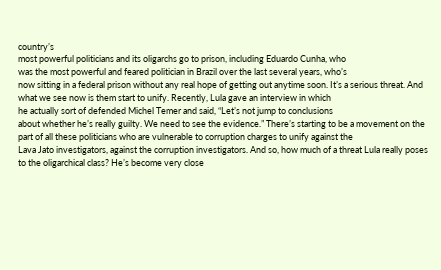country’s
most powerful politicians and its oligarchs go to prison, including Eduardo Cunha, who
was the most powerful and feared politician in Brazil over the last several years, who’s
now sitting in a federal prison without any real hope of getting out anytime soon. It’s a serious threat. And what we see now is them start to unify. Recently, Lula gave an interview in which
he actually sort of defended Michel Temer and said, “Let’s not jump to conclusions
about whether he’s really guilty. We need to see the evidence.” There’s starting to be a movement on the
part of all these politicians who are vulnerable to corruption charges to unify against the
Lava Jato investigators, against the corruption investigators. And so, how much of a threat Lula really poses
to the oligarchical class? He’s become very close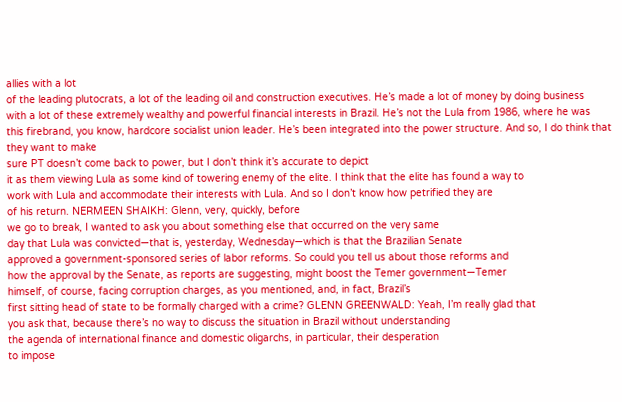allies with a lot
of the leading plutocrats, a lot of the leading oil and construction executives. He’s made a lot of money by doing business
with a lot of these extremely wealthy and powerful financial interests in Brazil. He’s not the Lula from 1986, where he was
this firebrand, you know, hardcore socialist union leader. He’s been integrated into the power structure. And so, I do think that they want to make
sure PT doesn’t come back to power, but I don’t think it’s accurate to depict
it as them viewing Lula as some kind of towering enemy of the elite. I think that the elite has found a way to
work with Lula and accommodate their interests with Lula. And so I don’t know how petrified they are
of his return. NERMEEN SHAIKH: Glenn, very, quickly, before
we go to break, I wanted to ask you about something else that occurred on the very same
day that Lula was convicted—that is, yesterday, Wednesday—which is that the Brazilian Senate
approved a government-sponsored series of labor reforms. So could you tell us about those reforms and
how the approval by the Senate, as reports are suggesting, might boost the Temer government—Temer
himself, of course, facing corruption charges, as you mentioned, and, in fact, Brazil’s
first sitting head of state to be formally charged with a crime? GLENN GREENWALD: Yeah, I’m really glad that
you ask that, because there’s no way to discuss the situation in Brazil without understanding
the agenda of international finance and domestic oligarchs, in particular, their desperation
to impose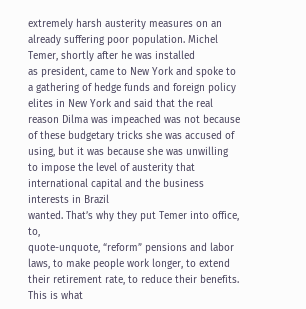extremely harsh austerity measures on an already suffering poor population. Michel Temer, shortly after he was installed
as president, came to New York and spoke to a gathering of hedge funds and foreign policy
elites in New York and said that the real reason Dilma was impeached was not because
of these budgetary tricks she was accused of using, but it was because she was unwilling
to impose the level of austerity that international capital and the business interests in Brazil
wanted. That’s why they put Temer into office, to,
quote-unquote, “reform” pensions and labor laws, to make people work longer, to extend
their retirement rate, to reduce their benefits. This is what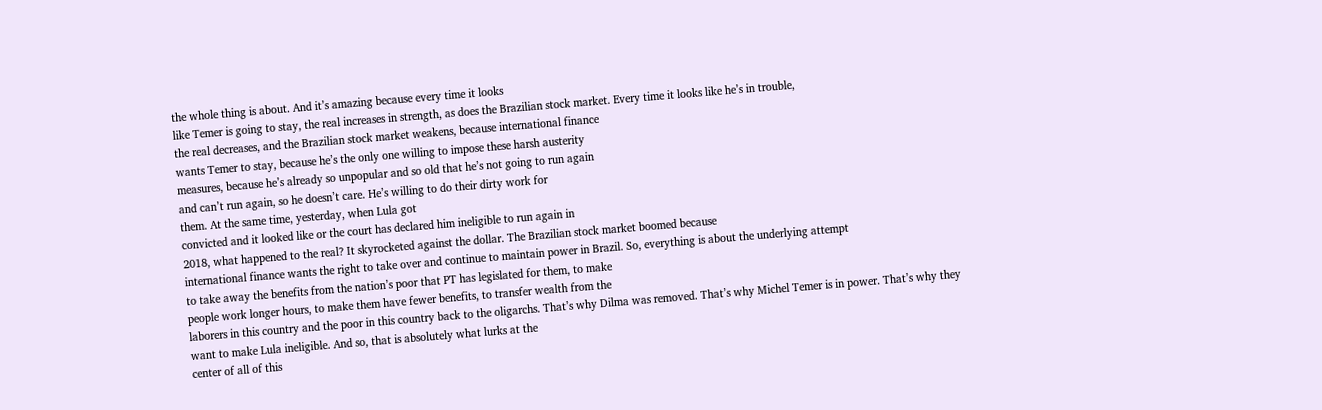the whole thing is about. And it’s amazing because every time it looks
like Temer is going to stay, the real increases in strength, as does the Brazilian stock market. Every time it looks like he’s in trouble,
the real decreases, and the Brazilian stock market weakens, because international finance
wants Temer to stay, because he’s the only one willing to impose these harsh austerity
measures, because he’s already so unpopular and so old that he’s not going to run again
and can’t run again, so he doesn’t care. He’s willing to do their dirty work for
them. At the same time, yesterday, when Lula got
convicted and it looked like or the court has declared him ineligible to run again in
2018, what happened to the real? It skyrocketed against the dollar. The Brazilian stock market boomed because
international finance wants the right to take over and continue to maintain power in Brazil. So, everything is about the underlying attempt
to take away the benefits from the nation’s poor that PT has legislated for them, to make
people work longer hours, to make them have fewer benefits, to transfer wealth from the
laborers in this country and the poor in this country back to the oligarchs. That’s why Dilma was removed. That’s why Michel Temer is in power. That’s why they want to make Lula ineligible. And so, that is absolutely what lurks at the
center of all of this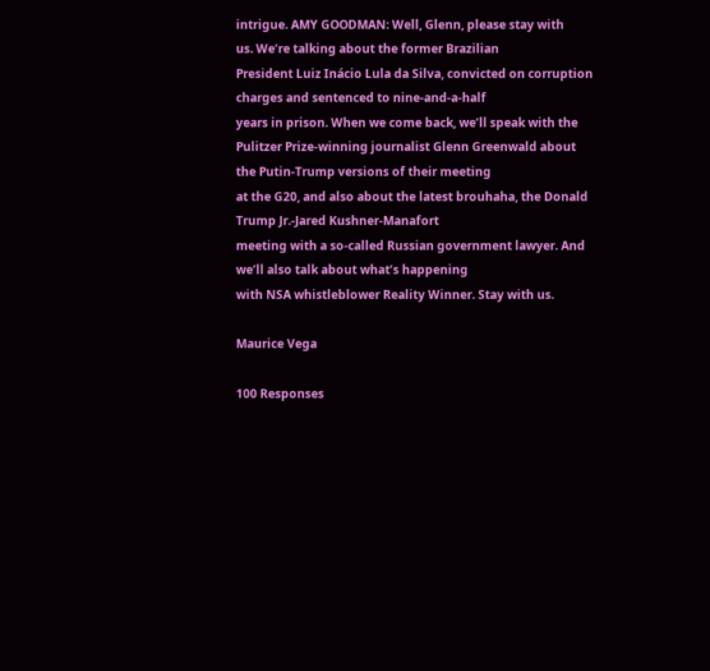intrigue. AMY GOODMAN: Well, Glenn, please stay with
us. We’re talking about the former Brazilian
President Luiz Inácio Lula da Silva, convicted on corruption charges and sentenced to nine-and-a-half
years in prison. When we come back, we’ll speak with the
Pulitzer Prize-winning journalist Glenn Greenwald about the Putin-Trump versions of their meeting
at the G20, and also about the latest brouhaha, the Donald Trump Jr.-Jared Kushner-Manafort
meeting with a so-called Russian government lawyer. And we’ll also talk about what’s happening
with NSA whistleblower Reality Winner. Stay with us.

Maurice Vega

100 Responses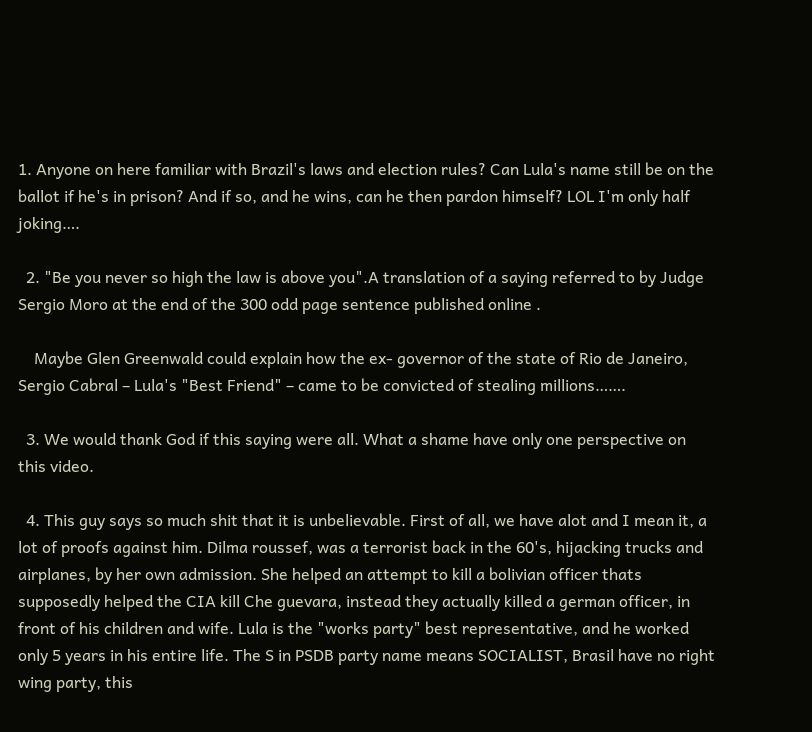1. Anyone on here familiar with Brazil's laws and election rules? Can Lula's name still be on the ballot if he's in prison? And if so, and he wins, can he then pardon himself? LOL I'm only half joking….

  2. "Be you never so high the law is above you".A translation of a saying referred to by Judge Sergio Moro at the end of the 300 odd page sentence published online .

    Maybe Glen Greenwald could explain how the ex- governor of the state of Rio de Janeiro, Sergio Cabral – Lula's "Best Friend" – came to be convicted of stealing millions…….

  3. We would thank God if this saying were all. What a shame have only one perspective on this video.

  4. This guy says so much shit that it is unbelievable. First of all, we have alot and I mean it, a lot of proofs against him. Dilma roussef, was a terrorist back in the 60's, hijacking trucks and airplanes, by her own admission. She helped an attempt to kill a bolivian officer thats supposedly helped the CIA kill Che guevara, instead they actually killed a german officer, in front of his children and wife. Lula is the "works party" best representative, and he worked only 5 years in his entire life. The S in PSDB party name means SOCIALIST, Brasil have no right wing party, this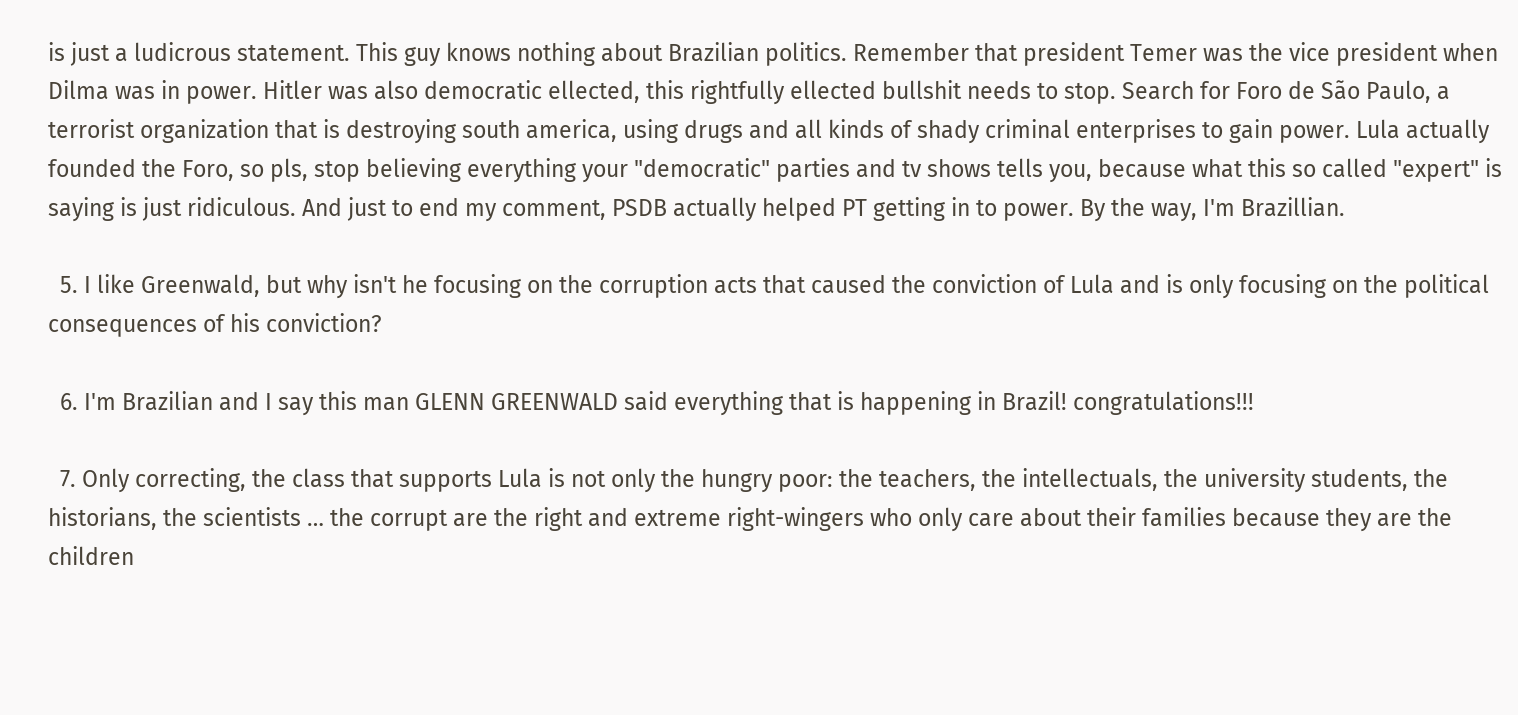is just a ludicrous statement. This guy knows nothing about Brazilian politics. Remember that president Temer was the vice president when Dilma was in power. Hitler was also democratic ellected, this rightfully ellected bullshit needs to stop. Search for Foro de São Paulo, a terrorist organization that is destroying south america, using drugs and all kinds of shady criminal enterprises to gain power. Lula actually founded the Foro, so pls, stop believing everything your "democratic" parties and tv shows tells you, because what this so called "expert" is saying is just ridiculous. And just to end my comment, PSDB actually helped PT getting in to power. By the way, I'm Brazillian.

  5. I like Greenwald, but why isn't he focusing on the corruption acts that caused the conviction of Lula and is only focusing on the political consequences of his conviction?

  6. I'm Brazilian and I say this man GLENN GREENWALD said everything that is happening in Brazil! congratulations!!!

  7. Only correcting, the class that supports Lula is not only the hungry poor: the teachers, the intellectuals, the university students, the historians, the scientists … the corrupt are the right and extreme right-wingers who only care about their families because they are the children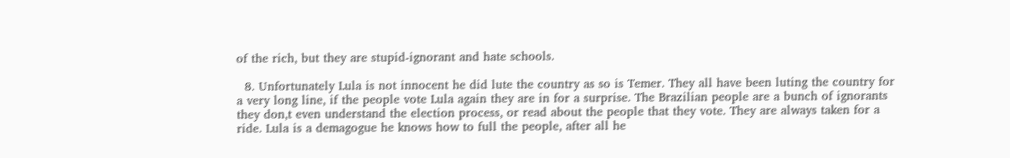of the rich, but they are stupid-ignorant and hate schools.

  8. Unfortunately Lula is not innocent he did lute the country as so is Temer. They all have been luting the country for a very long line, if the people vote Lula again they are in for a surprise. The Brazilian people are a bunch of ignorants they don,t even understand the election process, or read about the people that they vote. They are always taken for a ride. Lula is a demagogue he knows how to full the people, after all he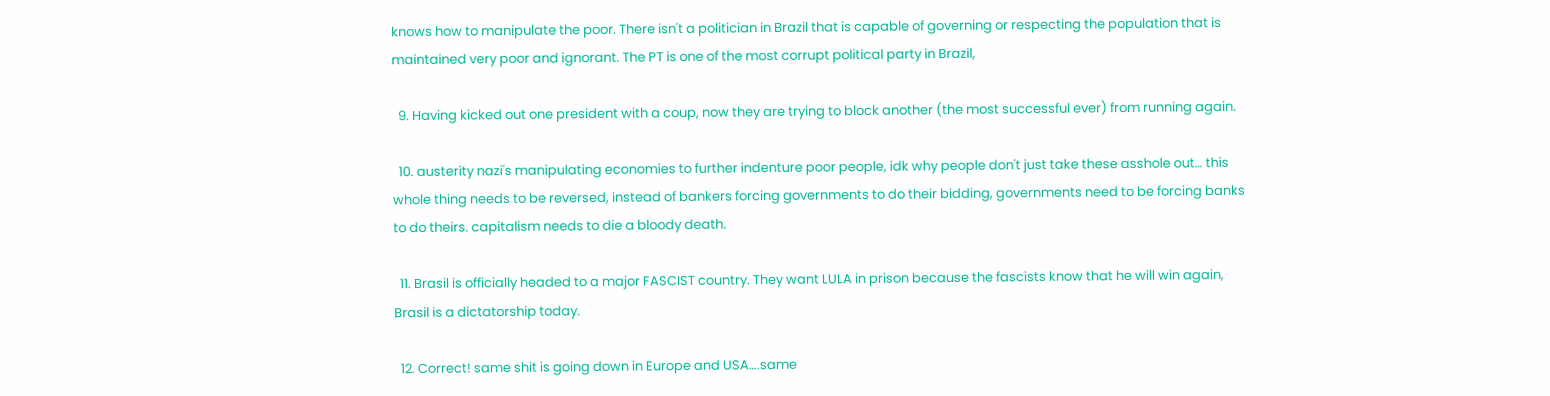knows how to manipulate the poor. There isn't a politician in Brazil that is capable of governing or respecting the population that is maintained very poor and ignorant. The PT is one of the most corrupt political party in Brazil,

  9. Having kicked out one president with a coup, now they are trying to block another (the most successful ever) from running again.

  10. austerity nazi's manipulating economies to further indenture poor people, idk why people don't just take these asshole out… this whole thing needs to be reversed, instead of bankers forcing governments to do their bidding, governments need to be forcing banks to do theirs. capitalism needs to die a bloody death.

  11. Brasil is officially headed to a major FASCIST country. They want LULA in prison because the fascists know that he will win again, Brasil is a dictatorship today.

  12. Correct! same shit is going down in Europe and USA….same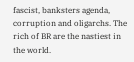fascist, banksters agenda, corruption and oligarchs. The rich of BR are the nastiest in the world.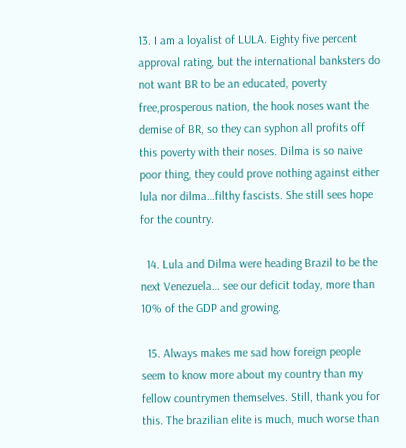13. I am a loyalist of LULA. Eighty five percent approval rating, but the international banksters do not want BR to be an educated, poverty free,prosperous nation, the hook noses want the demise of BR, so they can syphon all profits off this poverty with their noses. Dilma is so naive poor thing, they could prove nothing against either lula nor dilma…filthy fascists. She still sees hope for the country.

  14. Lula and Dilma were heading Brazil to be the next Venezuela… see our deficit today, more than 10% of the GDP and growing.

  15. Always makes me sad how foreign people seem to know more about my country than my fellow countrymen themselves. Still, thank you for this. The brazilian elite is much, much worse than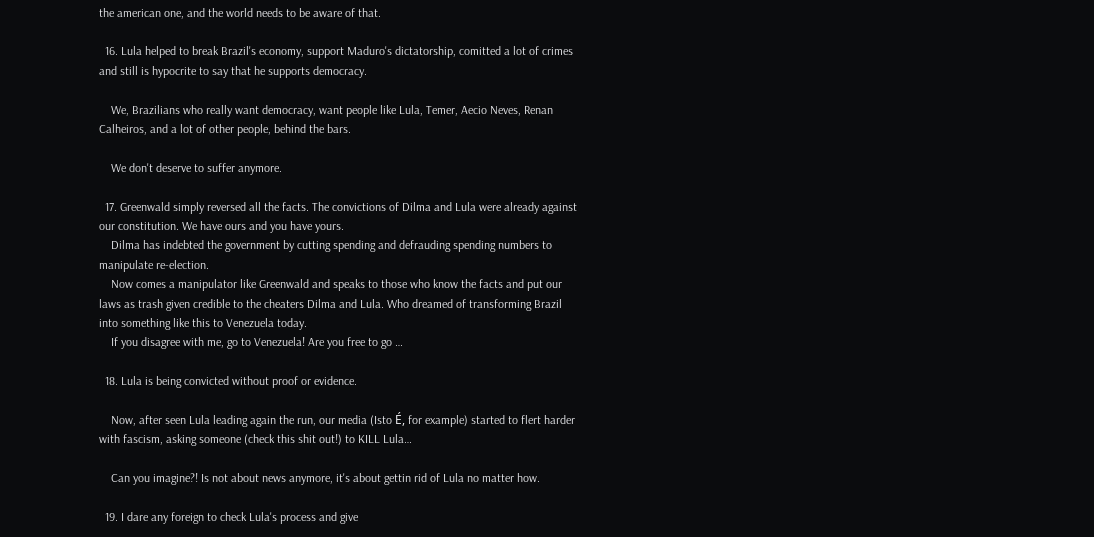the american one, and the world needs to be aware of that.

  16. Lula helped to break Brazil's economy, support Maduro's dictatorship, comitted a lot of crimes and still is hypocrite to say that he supports democracy.

    We, Brazilians who really want democracy, want people like Lula, Temer, Aecio Neves, Renan Calheiros, and a lot of other people, behind the bars.

    We don't deserve to suffer anymore.

  17. Greenwald simply reversed all the facts. The convictions of Dilma and Lula were already against our constitution. We have ours and you have yours.
    Dilma has indebted the government by cutting spending and defrauding spending numbers to manipulate re-election.
    Now comes a manipulator like Greenwald and speaks to those who know the facts and put our laws as trash given credible to the cheaters Dilma and Lula. Who dreamed of transforming Brazil into something like this to Venezuela today.
    If you disagree with me, go to Venezuela! Are you free to go …

  18. Lula is being convicted without proof or evidence.

    Now, after seen Lula leading again the run, our media (Isto É, for example) started to flert harder with fascism, asking someone (check this shit out!) to KILL Lula…

    Can you imagine?! Is not about news anymore, it's about gettin rid of Lula no matter how.

  19. I dare any foreign to check Lula's process and give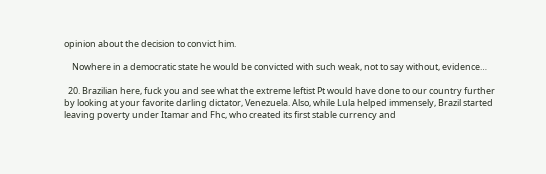opinion about the decision to convict him.

    Nowhere in a democratic state he would be convicted with such weak, not to say without, evidence…

  20. Brazilian here, fuck you and see what the extreme leftist Pt would have done to our country further by looking at your favorite darling dictator, Venezuela. Also, while Lula helped immensely, Brazil started leaving poverty under Itamar and Fhc, who created its first stable currency and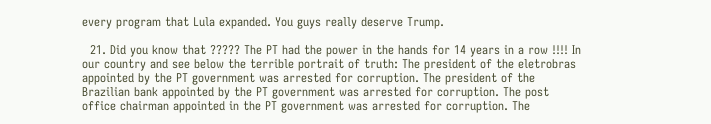every program that Lula expanded. You guys really deserve Trump.

  21. Did you know that ????? The PT had the power in the hands for 14 years in a row !!!! In our country and see below the terrible portrait of truth: The president of the eletrobras appointed by the PT government was arrested for corruption. The president of the Brazilian bank appointed by the PT government was arrested for corruption. The post office chairman appointed in the PT government was arrested for corruption. The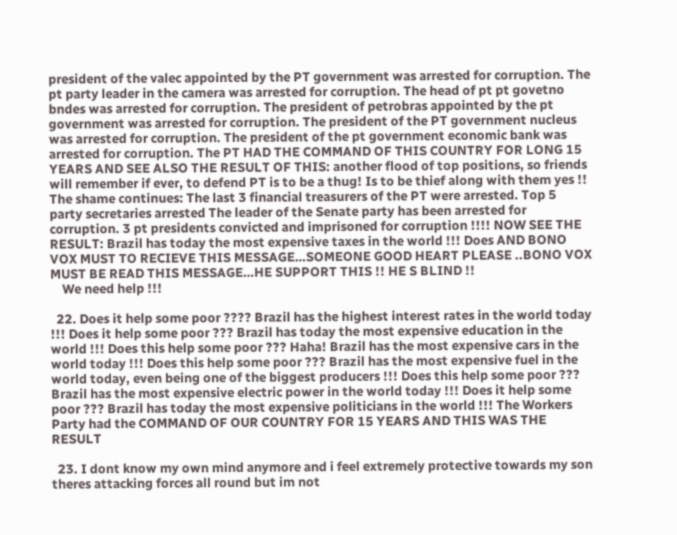president of the valec appointed by the PT government was arrested for corruption. The pt party leader in the camera was arrested for corruption. The head of pt pt govetno bndes was arrested for corruption. The president of petrobras appointed by the pt government was arrested for corruption. The president of the PT government nucleus was arrested for corruption. The president of the pt government economic bank was arrested for corruption. The PT HAD THE COMMAND OF THIS COUNTRY FOR LONG 15 YEARS AND SEE ALSO THE RESULT OF THIS: another flood of top positions, so friends will remember if ever, to defend PT is to be a thug! Is to be thief along with them yes !! The shame continues: The last 3 financial treasurers of the PT were arrested. Top 5 party secretaries arrested The leader of the Senate party has been arrested for corruption. 3 pt presidents convicted and imprisoned for corruption !!!! NOW SEE THE RESULT: Brazil has today the most expensive taxes in the world !!! Does AND BONO VOX MUST TO RECIEVE THIS MESSAGE…SOMEONE GOOD HEART PLEASE ..BONO VOX MUST BE READ THIS MESSAGE…HE SUPPORT THIS !! HE S BLIND !!
    We need help !!!

  22. Does it help some poor ???? Brazil has the highest interest rates in the world today !!! Does it help some poor ??? Brazil has today the most expensive education in the world !!! Does this help some poor ??? Haha! Brazil has the most expensive cars in the world today !!! Does this help some poor ??? Brazil has the most expensive fuel in the world today, even being one of the biggest producers !!! Does this help some poor ??? Brazil has the most expensive electric power in the world today !!! Does it help some poor ??? Brazil has today the most expensive politicians in the world !!! The Workers Party had the COMMAND OF OUR COUNTRY FOR 15 YEARS AND THIS WAS THE RESULT

  23. I dont know my own mind anymore and i feel extremely protective towards my son theres attacking forces all round but im not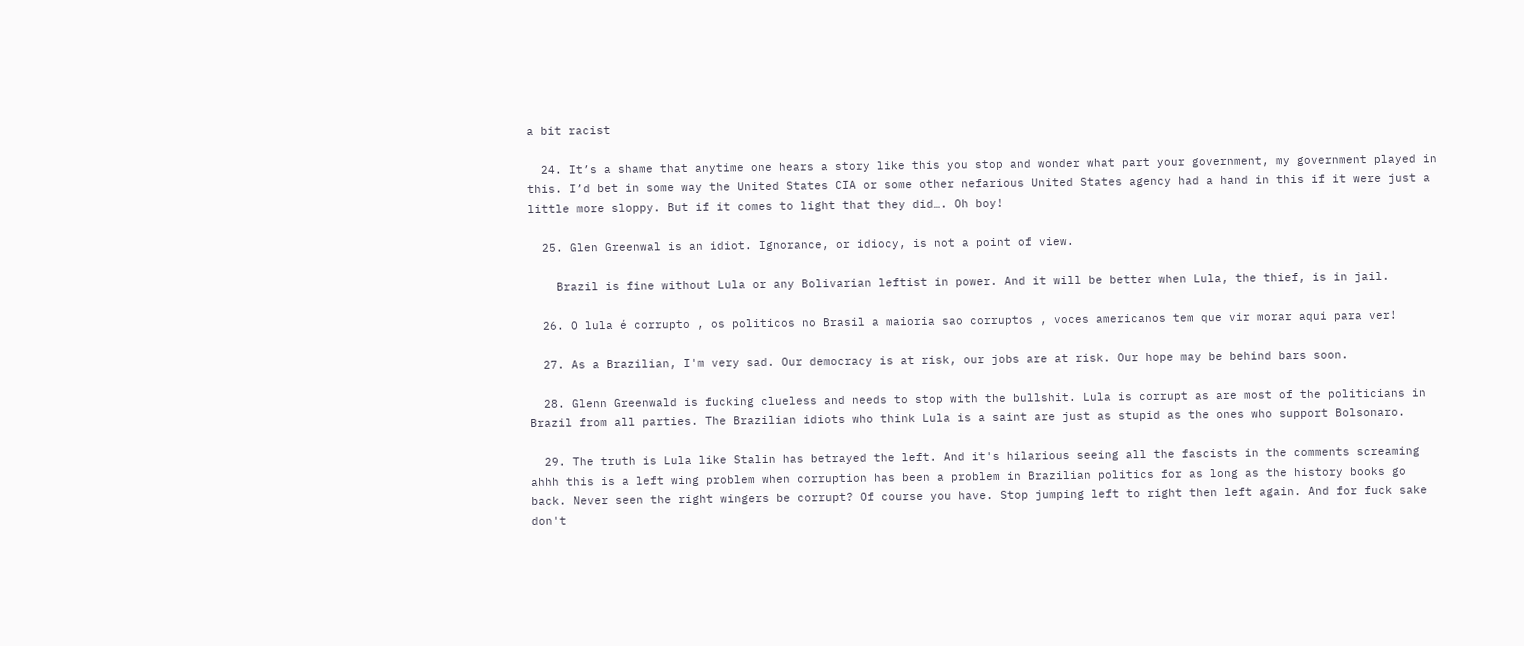a bit racist

  24. It’s a shame that anytime one hears a story like this you stop and wonder what part your government, my government played in this. I’d bet in some way the United States CIA or some other nefarious United States agency had a hand in this if it were just a little more sloppy. But if it comes to light that they did…. Oh boy!

  25. Glen Greenwal is an idiot. Ignorance, or idiocy, is not a point of view.

    Brazil is fine without Lula or any Bolivarian leftist in power. And it will be better when Lula, the thief, is in jail.

  26. O lula é corrupto , os politicos no Brasil a maioria sao corruptos , voces americanos tem que vir morar aqui para ver!

  27. As a Brazilian, I'm very sad. Our democracy is at risk, our jobs are at risk. Our hope may be behind bars soon.

  28. Glenn Greenwald is fucking clueless and needs to stop with the bullshit. Lula is corrupt as are most of the politicians in Brazil from all parties. The Brazilian idiots who think Lula is a saint are just as stupid as the ones who support Bolsonaro.

  29. The truth is Lula like Stalin has betrayed the left. And it's hilarious seeing all the fascists in the comments screaming ahhh this is a left wing problem when corruption has been a problem in Brazilian politics for as long as the history books go back. Never seen the right wingers be corrupt? Of course you have. Stop jumping left to right then left again. And for fuck sake don't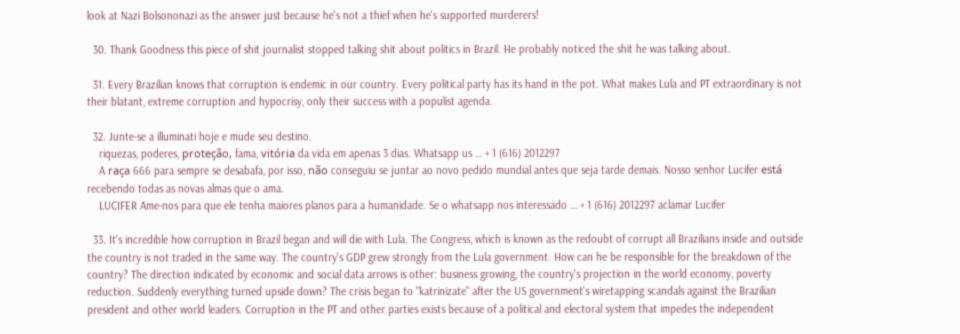look at Nazi Bolsononazi as the answer just because he's not a thief when he's supported murderers!

  30. Thank Goodness this piece of shit journalist stopped talking shit about politics in Brazil. He probably noticed the shit he was talking about.

  31. Every Brazilian knows that corruption is endemic in our country. Every political party has its hand in the pot. What makes Lula and PT extraordinary is not their blatant, extreme corruption and hypocrisy, only their success with a populist agenda.

  32. Junte-se a illuminati hoje e mude seu destino.
    riquezas, poderes, proteção, fama, vitória da vida em apenas 3 dias. Whatsapp us … + 1 (616) 2012297
    A raça 666 para sempre se desabafa, por isso, não conseguiu se juntar ao novo pedido mundial antes que seja tarde demais. Nosso senhor Lucifer está recebendo todas as novas almas que o ama.
    LUCIFER Ame-nos para que ele tenha maiores planos para a humanidade. Se o whatsapp nos interessado … + 1 (616) 2012297 aclamar Lucifer

  33. It's incredible how corruption in Brazil began and will die with Lula. The Congress, which is known as the redoubt of corrupt all Brazilians inside and outside the country is not traded in the same way. The country's GDP grew strongly from the Lula government. How can he be responsible for the breakdown of the country? The direction indicated by economic and social data arrows is other: business growing, the country's projection in the world economy, poverty reduction. Suddenly everything turned upside down? The crisis began to "katrinizate" after the US government's wiretapping scandals against the Brazilian president and other world leaders. Corruption in the PT and other parties exists because of a political and electoral system that impedes the independent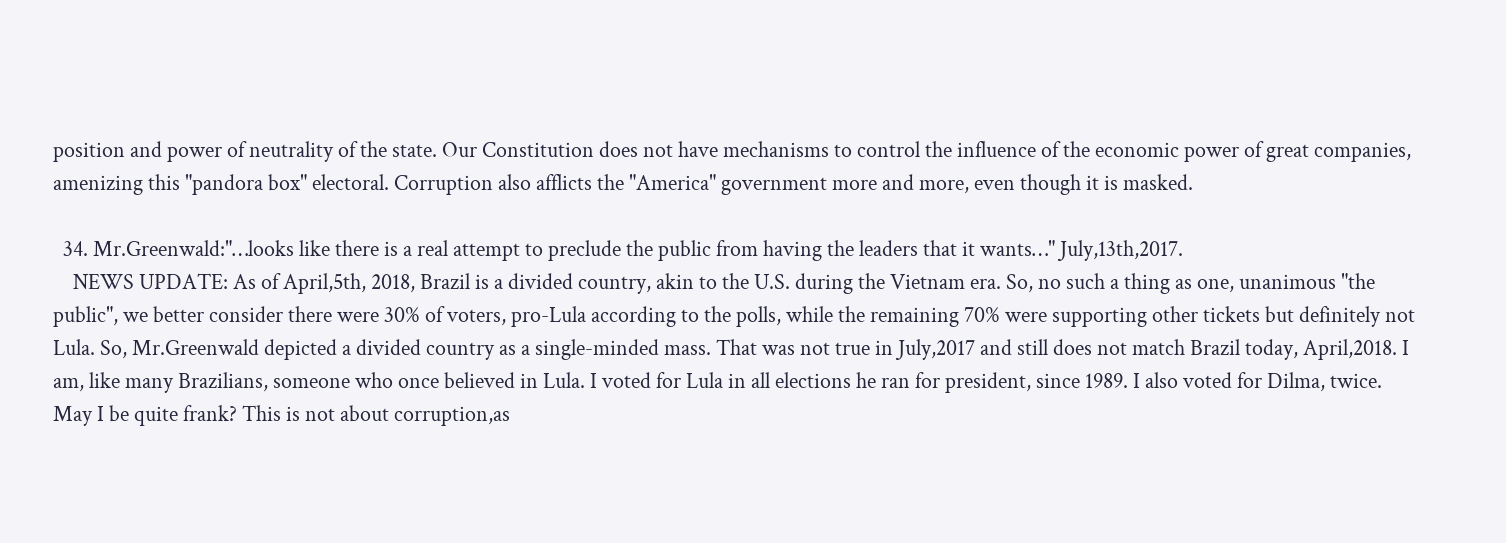position and power of neutrality of the state. Our Constitution does not have mechanisms to control the influence of the economic power of great companies, amenizing this "pandora box" electoral. Corruption also afflicts the "America" government more and more, even though it is masked.

  34. Mr.Greenwald:"…looks like there is a real attempt to preclude the public from having the leaders that it wants…" July,13th,2017.
    NEWS UPDATE: As of April,5th, 2018, Brazil is a divided country, akin to the U.S. during the Vietnam era. So, no such a thing as one, unanimous "the public", we better consider there were 30% of voters, pro-Lula according to the polls, while the remaining 70% were supporting other tickets but definitely not Lula. So, Mr.Greenwald depicted a divided country as a single-minded mass. That was not true in July,2017 and still does not match Brazil today, April,2018. I am, like many Brazilians, someone who once believed in Lula. I voted for Lula in all elections he ran for president, since 1989. I also voted for Dilma, twice. May I be quite frank? This is not about corruption,as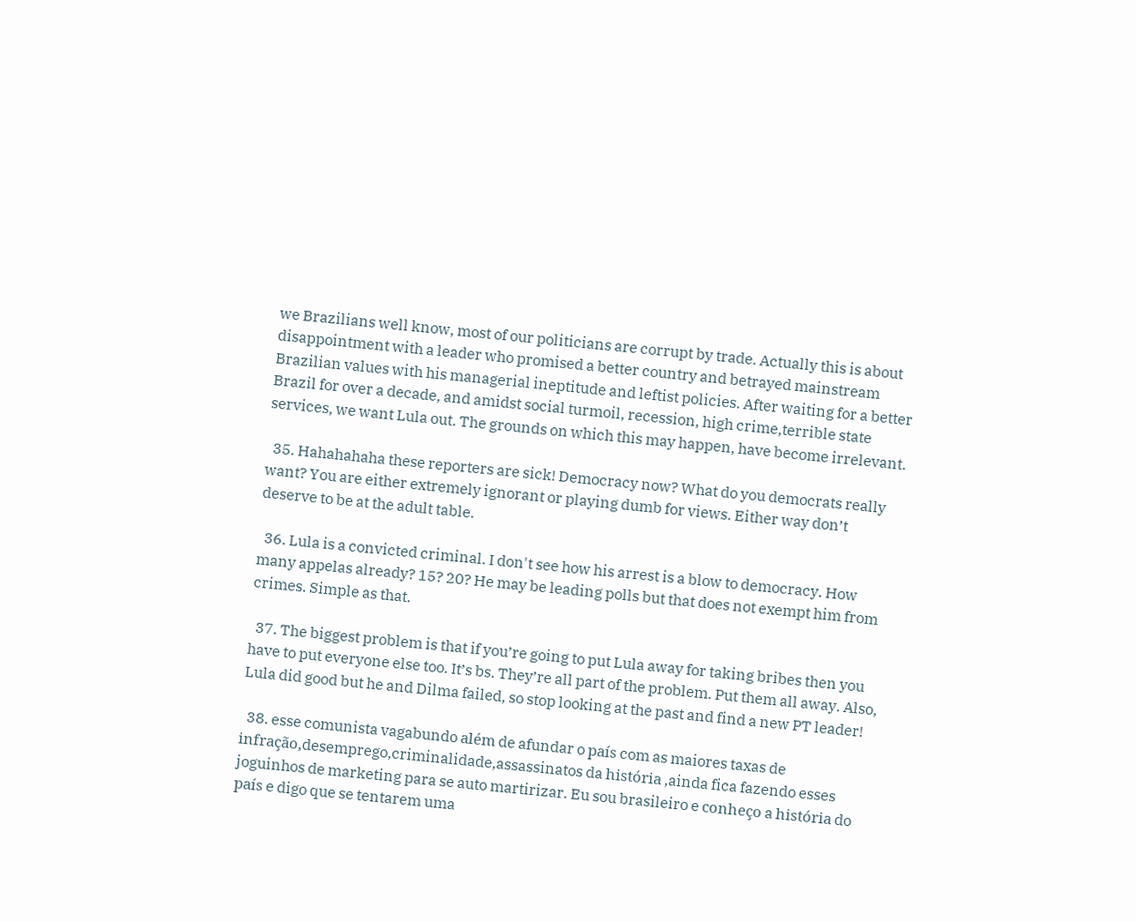we Brazilians well know, most of our politicians are corrupt by trade. Actually this is about disappointment with a leader who promised a better country and betrayed mainstream Brazilian values with his managerial ineptitude and leftist policies. After waiting for a better Brazil for over a decade, and amidst social turmoil, recession, high crime,terrible state services, we want Lula out. The grounds on which this may happen, have become irrelevant.

  35. Hahahahaha these reporters are sick! Democracy now? What do you democrats really want? You are either extremely ignorant or playing dumb for views. Either way don’t deserve to be at the adult table.

  36. Lula is a convicted criminal. I don't see how his arrest is a blow to democracy. How many appelas already? 15? 20? He may be leading polls but that does not exempt him from crimes. Simple as that.

  37. The biggest problem is that if you’re going to put Lula away for taking bribes then you have to put everyone else too. It’s bs. They’re all part of the problem. Put them all away. Also, Lula did good but he and Dilma failed, so stop looking at the past and find a new PT leader!

  38. esse comunista vagabundo além de afundar o país com as maiores taxas de infração,desemprego,criminalidade,assassinatos da história ,ainda fica fazendo esses joguinhos de marketing para se auto martirizar. Eu sou brasileiro e conheço a história do país e digo que se tentarem uma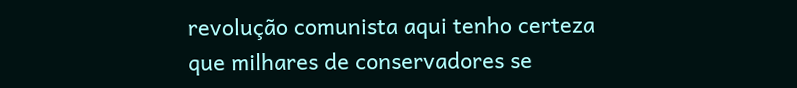revolução comunista aqui tenho certeza que milhares de conservadores se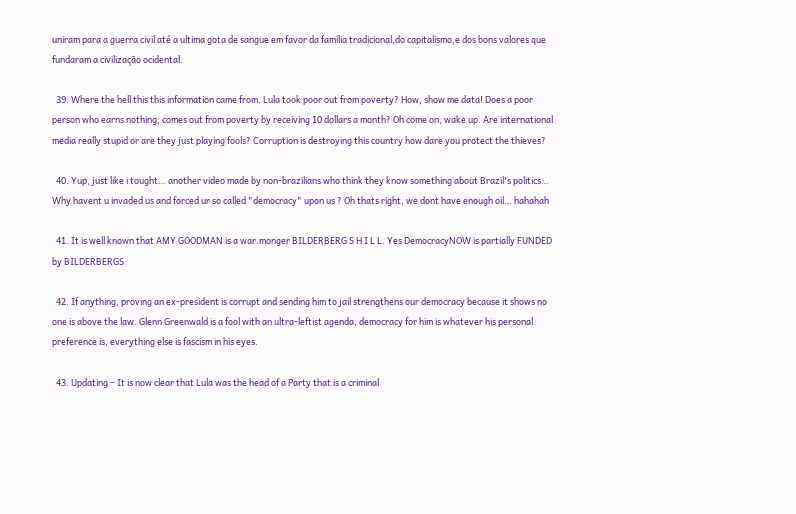uniram para a guerra civil até a ultima gota de sangue em favor da família tradicional,do capitalismo,e dos bons valores que fundaram a civilização ocidental.

  39. Where the hell this this information came from. Lula took poor out from poverty? How, show me data! Does a poor person who earns nothing, comes out from poverty by receiving 10 dollars a month? Oh come on, wake up. Are international media really stupid or are they just playing fools? Corruption is destroying this country how dare you protect the thieves?

  40. Yup, just like i tought… another video made by non-brazilians who think they know something about Brazil's politics… Why havent u invaded us and forced ur so called "democracy" upon us ? Oh thats right, we dont have enough oil… hahahah

  41. It is well known that AMY GOODMAN is a war.monger BILDERBERG S H I L L. Yes DemocracyNOW is partially FUNDED by BILDERBERGS

  42. If anything, proving an ex-president is corrupt and sending him to jail strengthens our democracy because it shows no one is above the law. Glenn Greenwald is a fool with an ultra-leftist agenda, democracy for him is whatever his personal preference is, everything else is fascism in his eyes.

  43. Updating – It is now clear that Lula was the head of a Party that is a criminal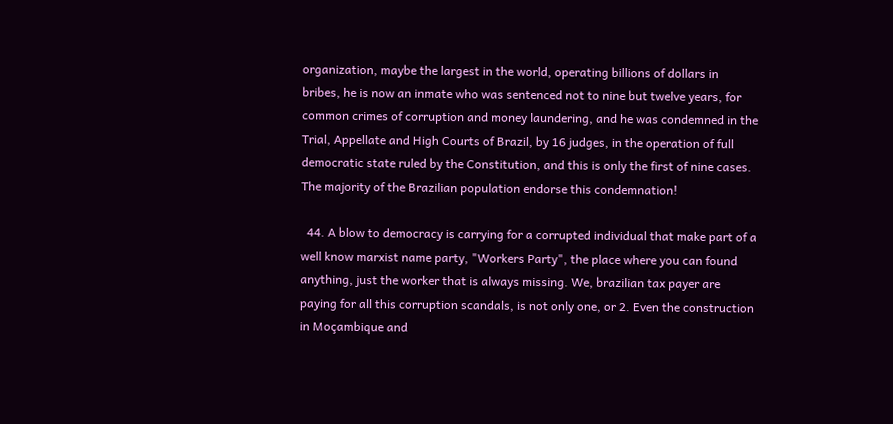organization, maybe the largest in the world, operating billions of dollars in bribes, he is now an inmate who was sentenced not to nine but twelve years, for common crimes of corruption and money laundering, and he was condemned in the Trial, Appellate and High Courts of Brazil, by 16 judges, in the operation of full democratic state ruled by the Constitution, and this is only the first of nine cases. The majority of the Brazilian population endorse this condemnation!

  44. A blow to democracy is carrying for a corrupted individual that make part of a well know marxist name party, "Workers Party", the place where you can found anything, just the worker that is always missing. We, brazilian tax payer are paying for all this corruption scandals, is not only one, or 2. Even the construction in Moçambique and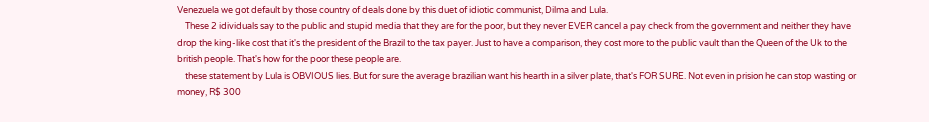Venezuela we got default by those country of deals done by this duet of idiotic communist, Dilma and Lula.
    These 2 idividuals say to the public and stupid media that they are for the poor, but they never EVER cancel a pay check from the government and neither they have drop the king-like cost that it's the president of the Brazil to the tax payer. Just to have a comparison, they cost more to the public vault than the Queen of the Uk to the british people. That's how for the poor these people are.
    these statement by Lula is OBVIOUS lies. But for sure the average brazilian want his hearth in a silver plate, that's FOR SURE. Not even in prision he can stop wasting or money, R$ 300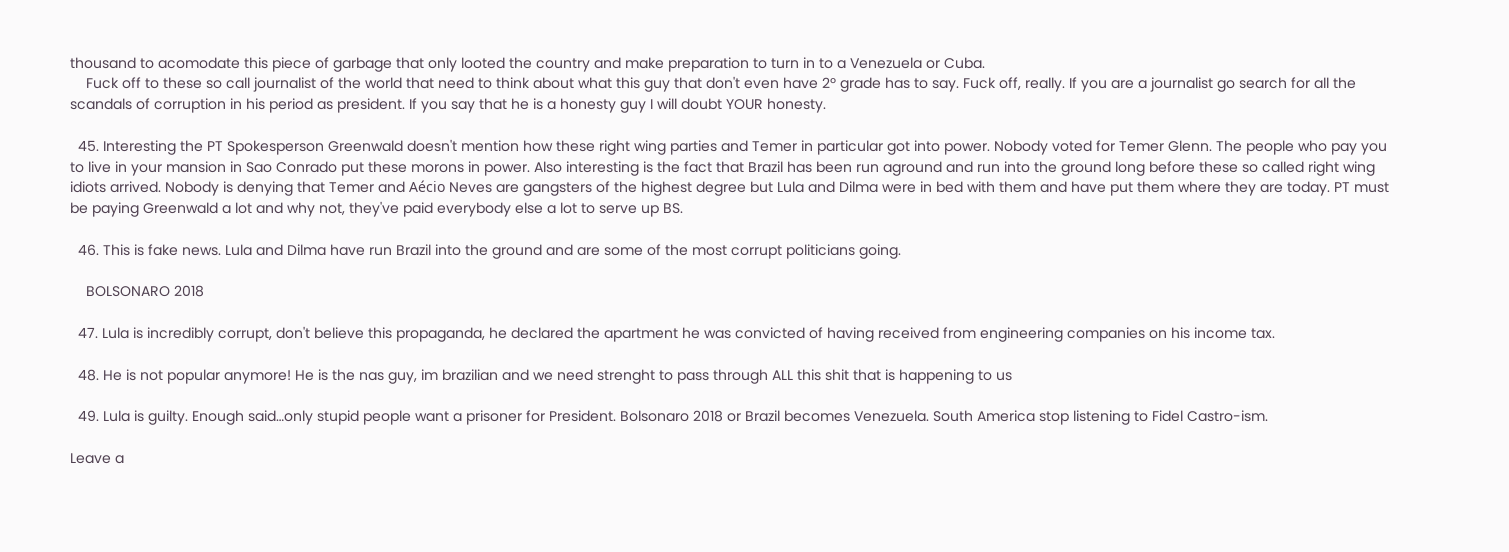thousand to acomodate this piece of garbage that only looted the country and make preparation to turn in to a Venezuela or Cuba.
    Fuck off to these so call journalist of the world that need to think about what this guy that don't even have 2º grade has to say. Fuck off, really. If you are a journalist go search for all the scandals of corruption in his period as president. If you say that he is a honesty guy I will doubt YOUR honesty.

  45. Interesting the PT Spokesperson Greenwald doesn't mention how these right wing parties and Temer in particular got into power. Nobody voted for Temer Glenn. The people who pay you to live in your mansion in Sao Conrado put these morons in power. Also interesting is the fact that Brazil has been run aground and run into the ground long before these so called right wing idiots arrived. Nobody is denying that Temer and Aécio Neves are gangsters of the highest degree but Lula and Dilma were in bed with them and have put them where they are today. PT must be paying Greenwald a lot and why not, they've paid everybody else a lot to serve up BS.

  46. This is fake news. Lula and Dilma have run Brazil into the ground and are some of the most corrupt politicians going.

    BOLSONARO 2018

  47. Lula is incredibly corrupt, don't believe this propaganda, he declared the apartment he was convicted of having received from engineering companies on his income tax.

  48. He is not popular anymore! He is the nas guy, im brazilian and we need strenght to pass through ALL this shit that is happening to us

  49. Lula is guilty. Enough said…only stupid people want a prisoner for President. Bolsonaro 2018 or Brazil becomes Venezuela. South America stop listening to Fidel Castro-ism.

Leave a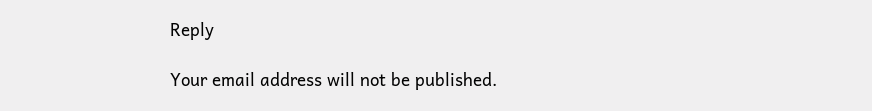Reply

Your email address will not be published.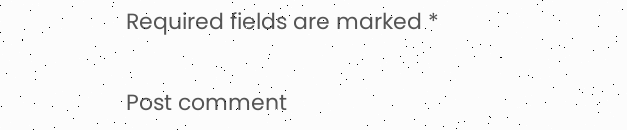Required fields are marked *

Post comment